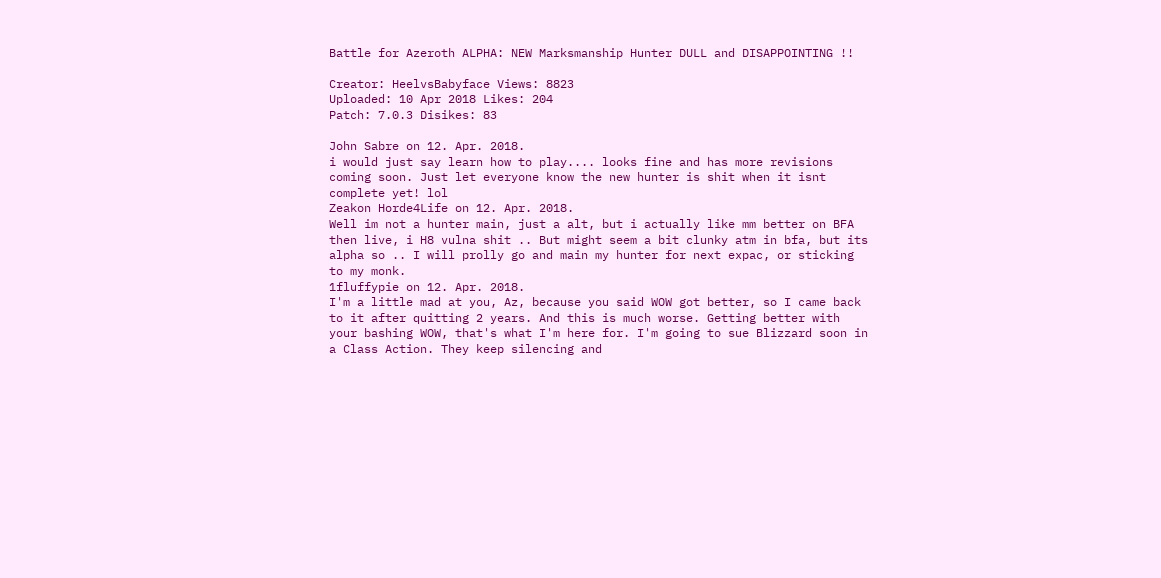Battle for Azeroth ALPHA: NEW Marksmanship Hunter DULL and DISAPPOINTING !!

Creator: HeelvsBabyface Views: 8823
Uploaded: 10 Apr 2018 Likes: 204
Patch: 7.0.3 Disikes: 83

John Sabre on 12. Apr. 2018.
i would just say learn how to play.... looks fine and has more revisions coming soon. Just let everyone know the new hunter is shit when it isnt complete yet! lol
Zeakon Horde4Life on 12. Apr. 2018.
Well im not a hunter main, just a alt, but i actually like mm better on BFA then live, i H8 vulna shit .. But might seem a bit clunky atm in bfa, but its alpha so .. I will prolly go and main my hunter for next expac, or sticking to my monk.
1fluffypie on 12. Apr. 2018.
I'm a little mad at you, Az, because you said WOW got better, so I came back to it after quitting 2 years. And this is much worse. Getting better with your bashing WOW, that's what I'm here for. I'm going to sue Blizzard soon in a Class Action. They keep silencing and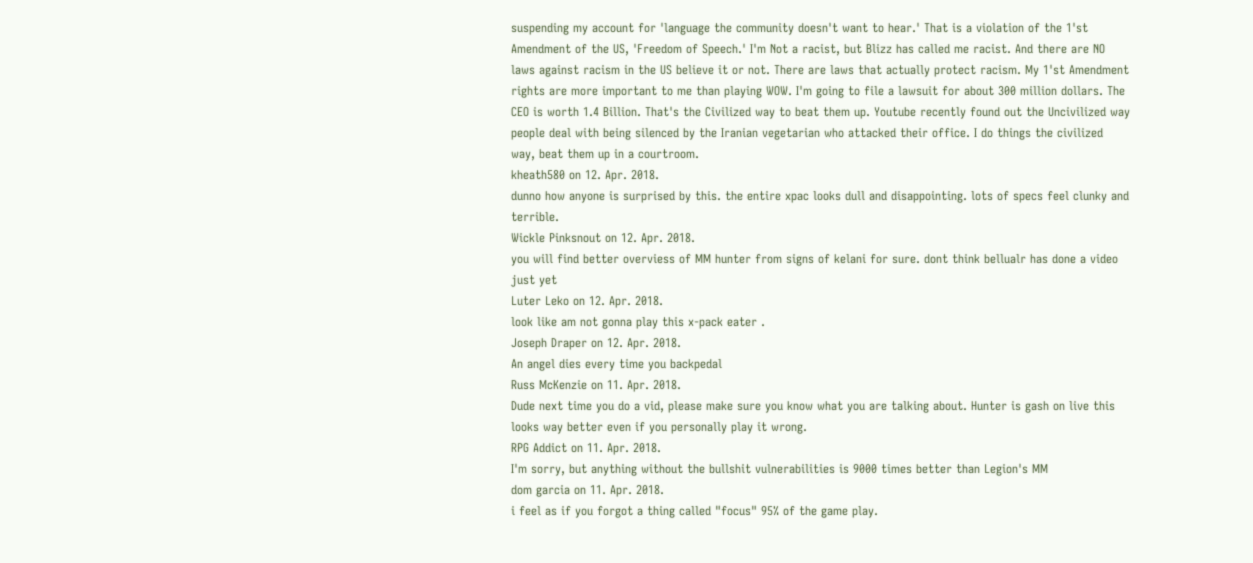suspending my account for 'language the community doesn't want to hear.' That is a violation of the 1'st Amendment of the US, 'Freedom of Speech.' I'm Not a racist, but Blizz has called me racist. And there are NO laws against racism in the US believe it or not. There are laws that actually protect racism. My 1'st Amendment rights are more important to me than playing WOW. I'm going to file a lawsuit for about 300 million dollars. The CEO is worth 1.4 Billion. That's the Civilized way to beat them up. Youtube recently found out the Uncivilized way people deal with being silenced by the Iranian vegetarian who attacked their office. I do things the civilized way, beat them up in a courtroom.
kheath580 on 12. Apr. 2018.
dunno how anyone is surprised by this. the entire xpac looks dull and disappointing. lots of specs feel clunky and terrible.
Wickle Pinksnout on 12. Apr. 2018.
you will find better overviess of MM hunter from signs of kelani for sure. dont think bellualr has done a video just yet
Luter Leko on 12. Apr. 2018.
look like am not gonna play this x-pack eater .
Joseph Draper on 12. Apr. 2018.
An angel dies every time you backpedal
Russ McKenzie on 11. Apr. 2018.
Dude next time you do a vid, please make sure you know what you are talking about. Hunter is gash on live this looks way better even if you personally play it wrong.
RPG Addict on 11. Apr. 2018.
I'm sorry, but anything without the bullshit vulnerabilities is 9000 times better than Legion's MM
dom garcia on 11. Apr. 2018.
i feel as if you forgot a thing called "focus" 95% of the game play.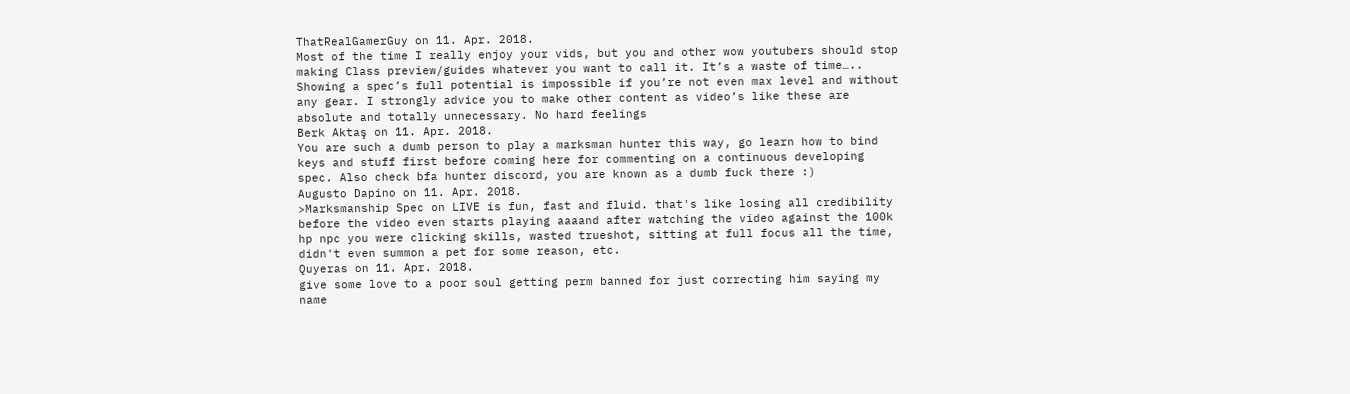ThatRealGamerGuy on 11. Apr. 2018.
Most of the time I really enjoy your vids, but you and other wow youtubers should stop making Class preview/guides whatever you want to call it. It’s a waste of time….. Showing a spec’s full potential is impossible if you’re not even max level and without any gear. I strongly advice you to make other content as video’s like these are absolute and totally unnecessary. No hard feelings
Berk Aktaş on 11. Apr. 2018.
You are such a dumb person to play a marksman hunter this way, go learn how to bind keys and stuff first before coming here for commenting on a continuous developing spec. Also check bfa hunter discord, you are known as a dumb fuck there :)
Augusto Dapino on 11. Apr. 2018.
>Marksmanship Spec on LIVE is fun, fast and fluid. that's like losing all credibility before the video even starts playing aaaand after watching the video against the 100k hp npc you were clicking skills, wasted trueshot, sitting at full focus all the time, didn't even summon a pet for some reason, etc.
Quyeras on 11. Apr. 2018.
give some love to a poor soul getting perm banned for just correcting him saying my name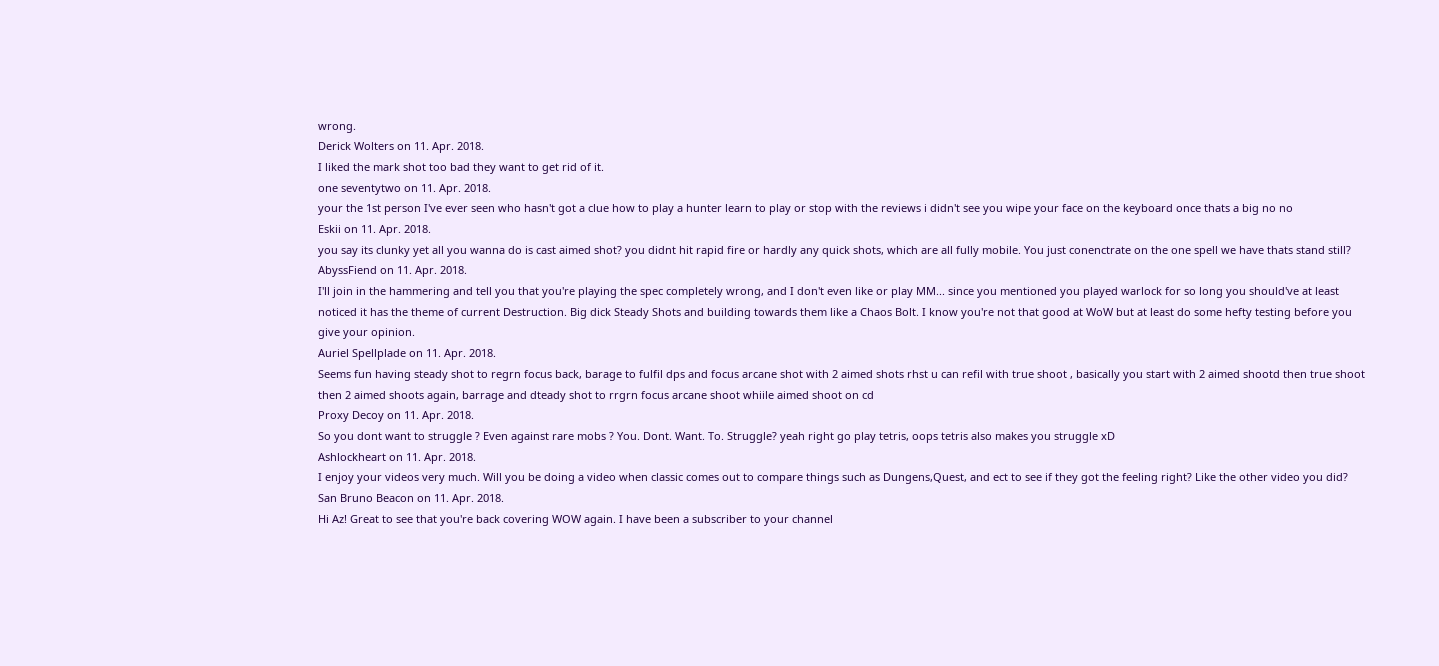wrong.
Derick Wolters on 11. Apr. 2018.
I liked the mark shot too bad they want to get rid of it.
one seventytwo on 11. Apr. 2018.
your the 1st person I've ever seen who hasn't got a clue how to play a hunter learn to play or stop with the reviews i didn't see you wipe your face on the keyboard once thats a big no no
Eskii on 11. Apr. 2018.
you say its clunky yet all you wanna do is cast aimed shot? you didnt hit rapid fire or hardly any quick shots, which are all fully mobile. You just conenctrate on the one spell we have thats stand still?
AbyssFiend on 11. Apr. 2018.
I'll join in the hammering and tell you that you're playing the spec completely wrong, and I don't even like or play MM... since you mentioned you played warlock for so long you should've at least noticed it has the theme of current Destruction. Big dick Steady Shots and building towards them like a Chaos Bolt. I know you're not that good at WoW but at least do some hefty testing before you give your opinion.
Auriel Spellplade on 11. Apr. 2018.
Seems fun having steady shot to regrn focus back, barage to fulfil dps and focus arcane shot with 2 aimed shots rhst u can refil with true shoot , basically you start with 2 aimed shootd then true shoot then 2 aimed shoots again, barrage and dteady shot to rrgrn focus arcane shoot whiile aimed shoot on cd
Proxy Decoy on 11. Apr. 2018.
So you dont want to struggle ? Even against rare mobs ? You. Dont. Want. To. Struggle? yeah right go play tetris, oops tetris also makes you struggle xD
Ashlockheart on 11. Apr. 2018.
I enjoy your videos very much. Will you be doing a video when classic comes out to compare things such as Dungens,Quest, and ect to see if they got the feeling right? Like the other video you did?
San Bruno Beacon on 11. Apr. 2018.
Hi Az! Great to see that you're back covering WOW again. I have been a subscriber to your channel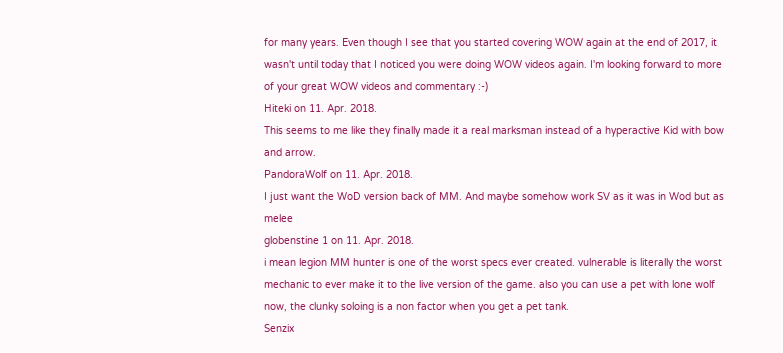for many years. Even though I see that you started covering WOW again at the end of 2017, it wasn't until today that I noticed you were doing WOW videos again. I'm looking forward to more of your great WOW videos and commentary :-)
Hiteki on 11. Apr. 2018.
This seems to me like they finally made it a real marksman instead of a hyperactive Kid with bow and arrow.
PandoraWolf on 11. Apr. 2018.
I just want the WoD version back of MM. And maybe somehow work SV as it was in Wod but as melee
globenstine 1 on 11. Apr. 2018.
i mean legion MM hunter is one of the worst specs ever created. vulnerable is literally the worst mechanic to ever make it to the live version of the game. also you can use a pet with lone wolf now, the clunky soloing is a non factor when you get a pet tank.
Senzix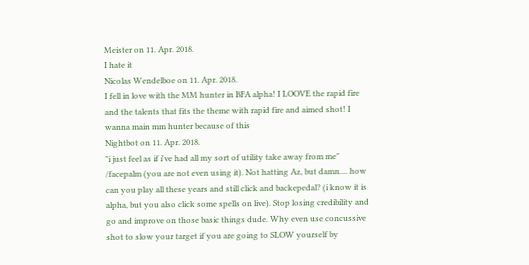Meister on 11. Apr. 2018.
I hate it
Nicolas Wendelboe on 11. Apr. 2018.
I fell in love with the MM hunter in BFA alpha! I LOOVE the rapid fire and the talents that fits the theme with rapid fire and aimed shot! I wanna main mm hunter because of this
Nightbot on 11. Apr. 2018.
"i just feel as if i've had all my sort of utility take away from me" /facepalm (you are not even using it). Not hatting Az, but damn.... how can you play all these years and still click and backepedal? (i know it is alpha, but you also click some spells on live). Stop losing credibility and go and improve on those basic things dude. Why even use concussive shot to slow your target if you are going to SLOW yourself by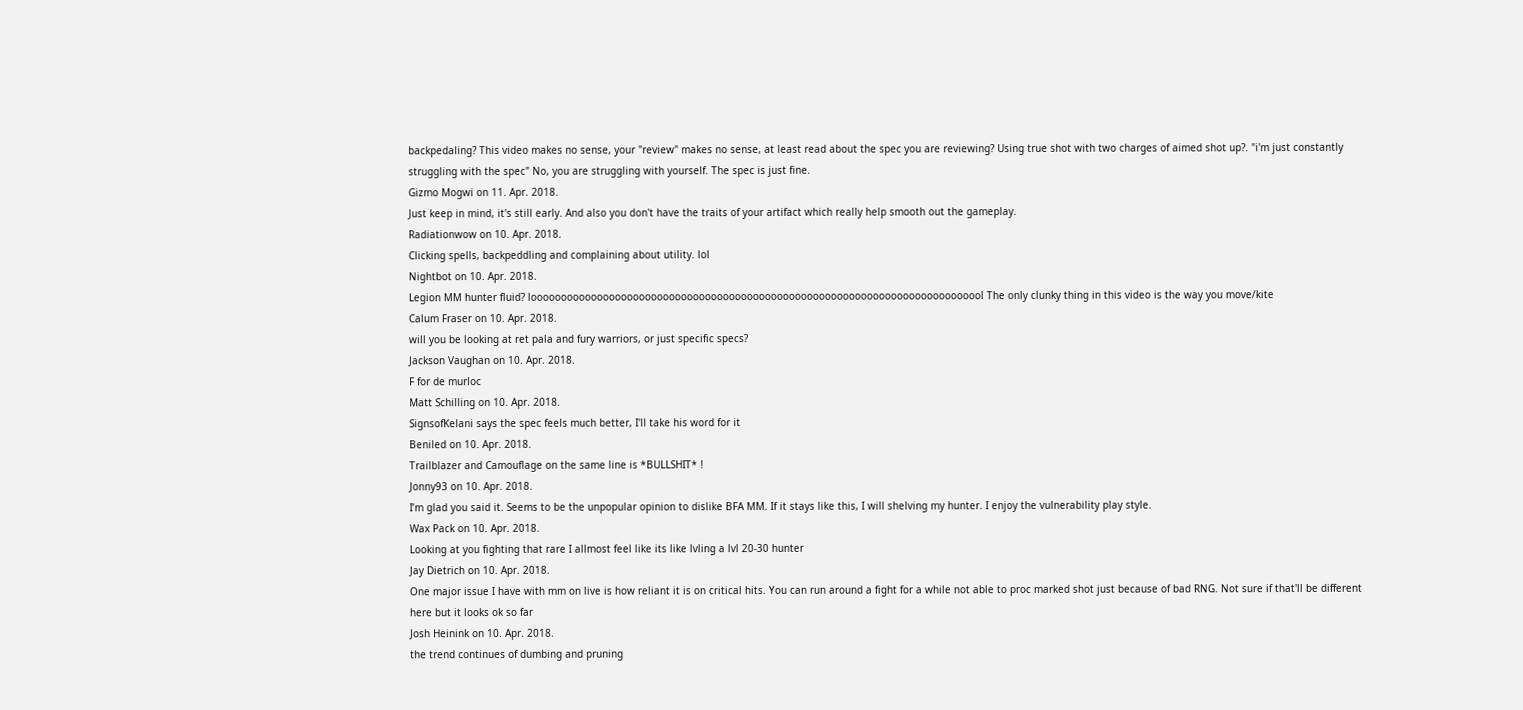backpedaling? This video makes no sense, your "review" makes no sense, at least read about the spec you are reviewing? Using true shot with two charges of aimed shot up?. "i'm just constantly struggling with the spec" No, you are struggling with yourself. The spec is just fine.
Gizmo Mogwi on 11. Apr. 2018.
Just keep in mind, it's still early. And also you don't have the traits of your artifact which really help smooth out the gameplay.
Radiationwow on 10. Apr. 2018.
Clicking spells, backpeddling and complaining about utility. lol
Nightbot on 10. Apr. 2018.
Legion MM hunter fluid? loooooooooooooooooooooooooooooooooooooooooooooooooooooooooooooooooooooooooool The only clunky thing in this video is the way you move/kite
Calum Fraser on 10. Apr. 2018.
will you be looking at ret pala and fury warriors, or just specific specs?
Jackson Vaughan on 10. Apr. 2018.
F for de murloc
Matt Schilling on 10. Apr. 2018.
SignsofKelani says the spec feels much better, I'll take his word for it
Beniled on 10. Apr. 2018.
Trailblazer and Camouflage on the same line is *BULLSHIT* !
Jonny93 on 10. Apr. 2018.
I’m glad you said it. Seems to be the unpopular opinion to dislike BFA MM. If it stays like this, I will shelving my hunter. I enjoy the vulnerability play style.
Wax Pack on 10. Apr. 2018.
Looking at you fighting that rare I allmost feel like its like lvling a lvl 20-30 hunter
Jay Dietrich on 10. Apr. 2018.
One major issue I have with mm on live is how reliant it is on critical hits. You can run around a fight for a while not able to proc marked shot just because of bad RNG. Not sure if that'll be different here but it looks ok so far
Josh Heinink on 10. Apr. 2018.
the trend continues of dumbing and pruning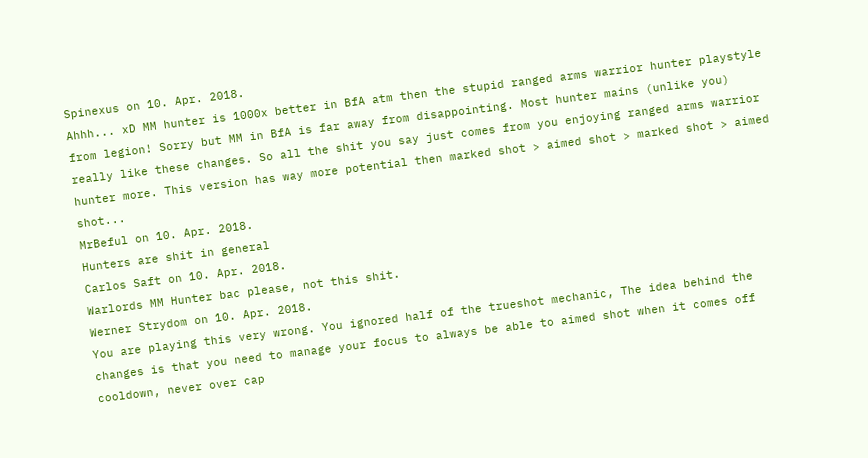Spinexus on 10. Apr. 2018.
Ahhh... xD MM hunter is 1000x better in BfA atm then the stupid ranged arms warrior hunter playstyle from legion! Sorry but MM in BfA is far away from disappointing. Most hunter mains (unlike you) really like these changes. So all the shit you say just comes from you enjoying ranged arms warrior hunter more. This version has way more potential then marked shot > aimed shot > marked shot > aimed shot...
MrBeful on 10. Apr. 2018.
Hunters are shit in general
Carlos Saft on 10. Apr. 2018.
Warlords MM Hunter bac please, not this shit.
Werner Strydom on 10. Apr. 2018.
You are playing this very wrong. You ignored half of the trueshot mechanic, The idea behind the changes is that you need to manage your focus to always be able to aimed shot when it comes off cooldown, never over cap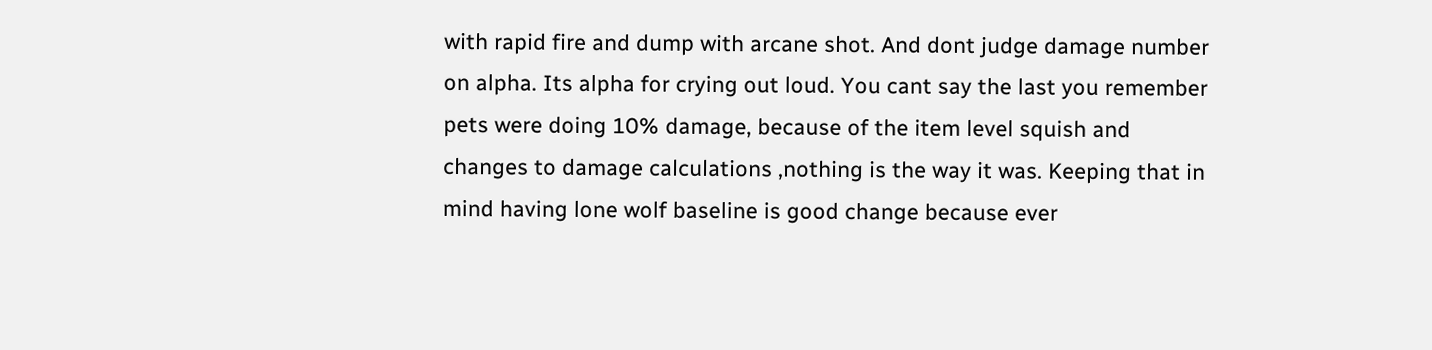with rapid fire and dump with arcane shot. And dont judge damage number on alpha. Its alpha for crying out loud. You cant say the last you remember pets were doing 10% damage, because of the item level squish and changes to damage calculations ,nothing is the way it was. Keeping that in mind having lone wolf baseline is good change because ever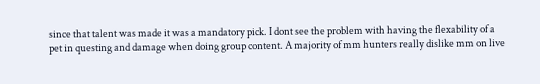since that talent was made it was a mandatory pick. I dont see the problem with having the flexability of a pet in questing and damage when doing group content. A majority of mm hunters really dislike mm on live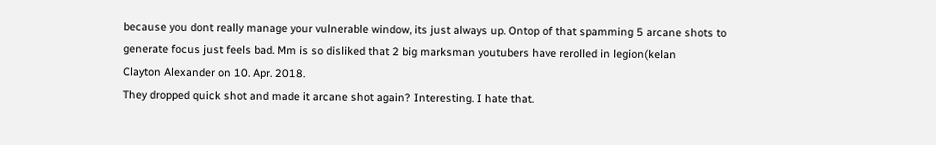because you dont really manage your vulnerable window, its just always up. Ontop of that spamming 5 arcane shots to generate focus just feels bad. Mm is so disliked that 2 big marksman youtubers have rerolled in legion(kelan
Clayton Alexander on 10. Apr. 2018.
They dropped quick shot and made it arcane shot again? Interesting. I hate that.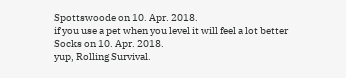Spottswoode on 10. Apr. 2018.
if you use a pet when you level it will feel a lot better
Socks on 10. Apr. 2018.
yup, Rolling Survival.